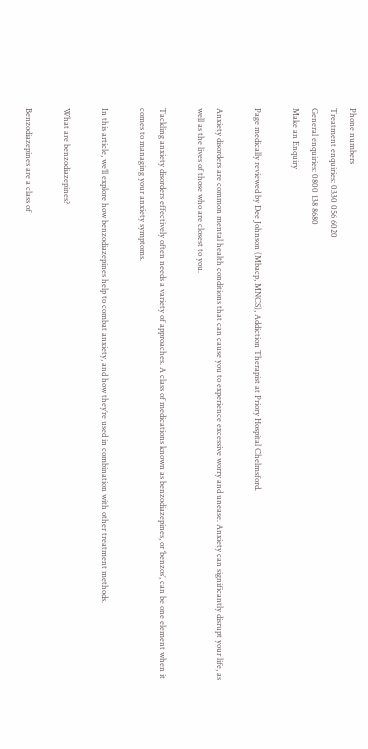Phone numbers
Treatment enquiries: 0330 056 6020
General enquiries: 0800 138 8680
Make an Enquiry

Page medically reviewed by Dee Johnson (Mbacp, MNCS), Addiction Therapist at Priory Hospital Chelmsford.

Anxiety disorders are common mental health conditions that can cause you to experience excessive worry and unease. Anxiety can significantly disrupt your life, as well as the lives of those who are closest to you.

Tackling anxiety disorders effectively often needs a variety of approaches. A class of medications known as benzodiazepines, or ‘benzos’, can be one element when it comes to managing your anxiety symptoms.

In this article, we’ll explore how benzodiazepines help to combat anxiety, and how they’re used in combination with other treatment methods.

What are benzodiazepines?

Benzodiazepines are a class of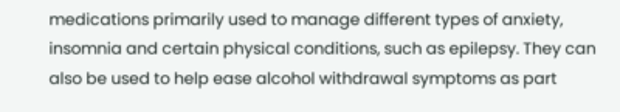medications primarily used to manage different types of anxiety, insomnia and certain physical conditions, such as epilepsy. They can also be used to help ease alcohol withdrawal symptoms as part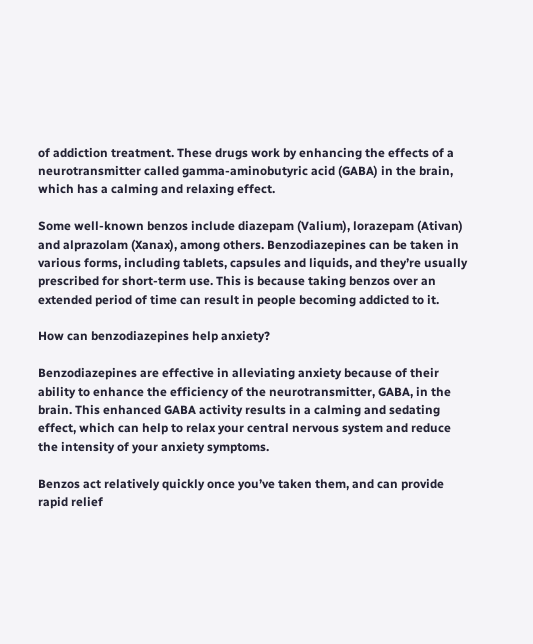of addiction treatment. These drugs work by enhancing the effects of a neurotransmitter called gamma-aminobutyric acid (GABA) in the brain, which has a calming and relaxing effect.

Some well-known benzos include diazepam (Valium), lorazepam (Ativan) and alprazolam (Xanax), among others. Benzodiazepines can be taken in various forms, including tablets, capsules and liquids, and they’re usually prescribed for short-term use. This is because taking benzos over an extended period of time can result in people becoming addicted to it.

How can benzodiazepines help anxiety?

Benzodiazepines are effective in alleviating anxiety because of their ability to enhance the efficiency of the neurotransmitter, GABA, in the brain. This enhanced GABA activity results in a calming and sedating effect, which can help to relax your central nervous system and reduce the intensity of your anxiety symptoms.

Benzos act relatively quickly once you’ve taken them, and can provide rapid relief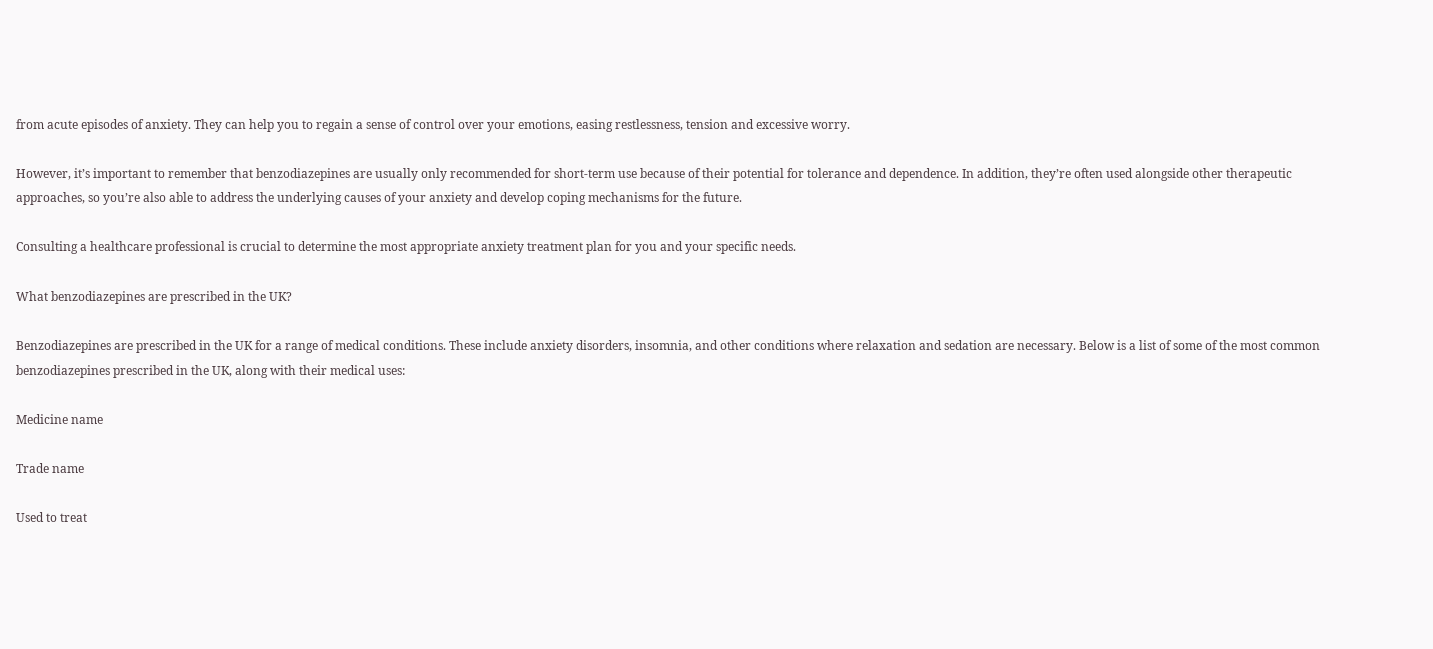from acute episodes of anxiety. They can help you to regain a sense of control over your emotions, easing restlessness, tension and excessive worry.

However, it’s important to remember that benzodiazepines are usually only recommended for short-term use because of their potential for tolerance and dependence. In addition, they’re often used alongside other therapeutic approaches, so you’re also able to address the underlying causes of your anxiety and develop coping mechanisms for the future.

Consulting a healthcare professional is crucial to determine the most appropriate anxiety treatment plan for you and your specific needs.

What benzodiazepines are prescribed in the UK?

Benzodiazepines are prescribed in the UK for a range of medical conditions. These include anxiety disorders, insomnia, and other conditions where relaxation and sedation are necessary. Below is a list of some of the most common benzodiazepines prescribed in the UK, along with their medical uses:

Medicine name

Trade name

Used to treat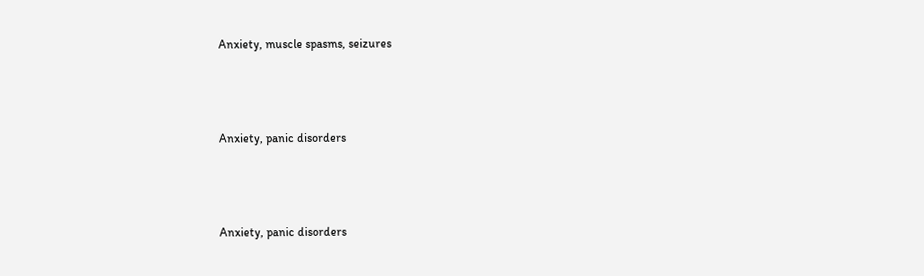Anxiety, muscle spasms, seizures



Anxiety, panic disorders



Anxiety, panic disorders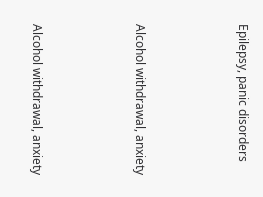Epilepsy, panic disorders



Alcohol withdrawal, anxiety



Alcohol withdrawal, anxiety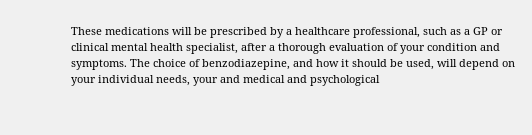These medications will be prescribed by a healthcare professional, such as a GP or clinical mental health specialist, after a thorough evaluation of your condition and symptoms. The choice of benzodiazepine, and how it should be used, will depend on your individual needs, your and medical and psychological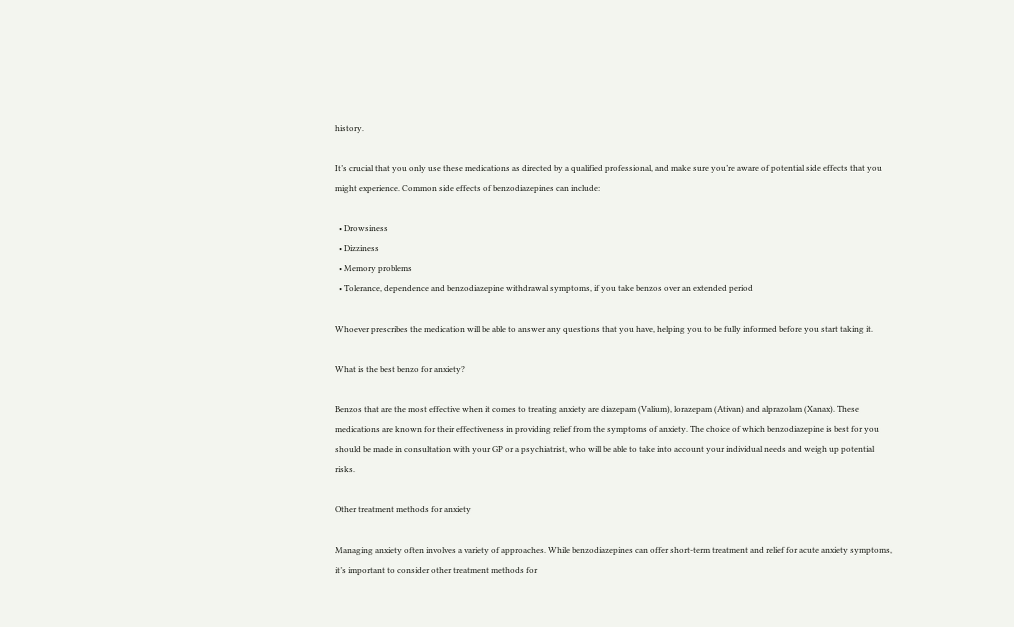history.

It’s crucial that you only use these medications as directed by a qualified professional, and make sure you’re aware of potential side effects that you might experience. Common side effects of benzodiazepines can include:

  • Drowsiness
  • Dizziness
  • Memory problems
  • Tolerance, dependence and benzodiazepine withdrawal symptoms, if you take benzos over an extended period

Whoever prescribes the medication will be able to answer any questions that you have, helping you to be fully informed before you start taking it.

What is the best benzo for anxiety?

Benzos that are the most effective when it comes to treating anxiety are diazepam (Valium), lorazepam (Ativan) and alprazolam (Xanax). These medications are known for their effectiveness in providing relief from the symptoms of anxiety. The choice of which benzodiazepine is best for you should be made in consultation with your GP or a psychiatrist, who will be able to take into account your individual needs and weigh up potential risks.

Other treatment methods for anxiety

Managing anxiety often involves a variety of approaches. While benzodiazepines can offer short-term treatment and relief for acute anxiety symptoms, it’s important to consider other treatment methods for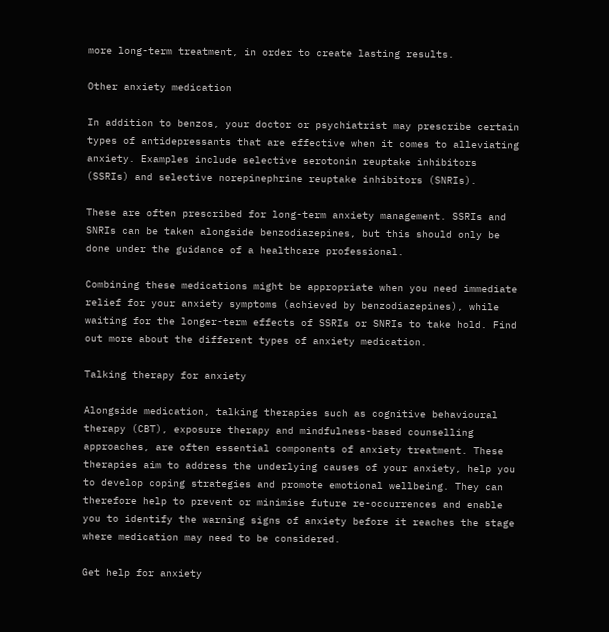more long-term treatment, in order to create lasting results.

Other anxiety medication

In addition to benzos, your doctor or psychiatrist may prescribe certain types of antidepressants that are effective when it comes to alleviating anxiety. Examples include selective serotonin reuptake inhibitors (SSRIs) and selective norepinephrine reuptake inhibitors (SNRIs).

These are often prescribed for long-term anxiety management. SSRIs and SNRIs can be taken alongside benzodiazepines, but this should only be done under the guidance of a healthcare professional.

Combining these medications might be appropriate when you need immediate relief for your anxiety symptoms (achieved by benzodiazepines), while waiting for the longer-term effects of SSRIs or SNRIs to take hold. Find out more about the different types of anxiety medication.

Talking therapy for anxiety

Alongside medication, talking therapies such as cognitive behavioural therapy (CBT), exposure therapy and mindfulness-based counselling approaches, are often essential components of anxiety treatment. These therapies aim to address the underlying causes of your anxiety, help you to develop coping strategies and promote emotional wellbeing. They can therefore help to prevent or minimise future re-occurrences and enable you to identify the warning signs of anxiety before it reaches the stage where medication may need to be considered.

Get help for anxiety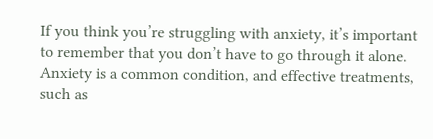If you think you’re struggling with anxiety, it’s important to remember that you don’t have to go through it alone. Anxiety is a common condition, and effective treatments, such as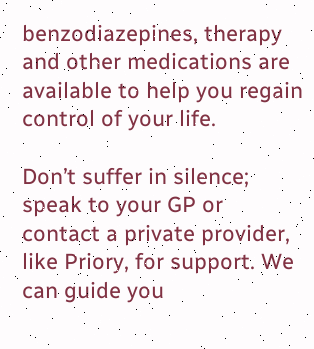benzodiazepines, therapy and other medications are available to help you regain control of your life.

Don’t suffer in silence; speak to your GP or contact a private provider, like Priory, for support. We can guide you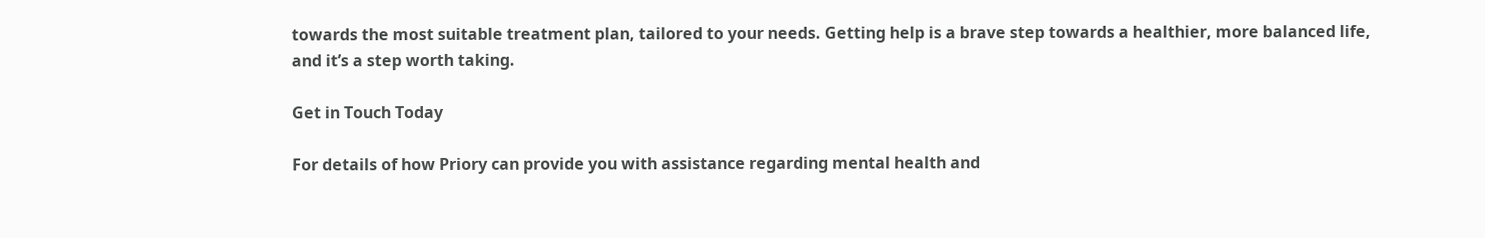towards the most suitable treatment plan, tailored to your needs. Getting help is a brave step towards a healthier, more balanced life, and it’s a step worth taking.

Get in Touch Today

For details of how Priory can provide you with assistance regarding mental health and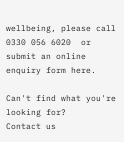wellbeing, please call 0330 056 6020  or submit an online enquiry form here.

Can't find what you're looking for?
Contact us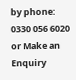by phone: 0330 056 6020 or Make an Enquiry